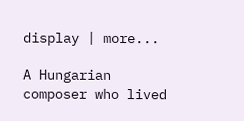display | more...

A Hungarian composer who lived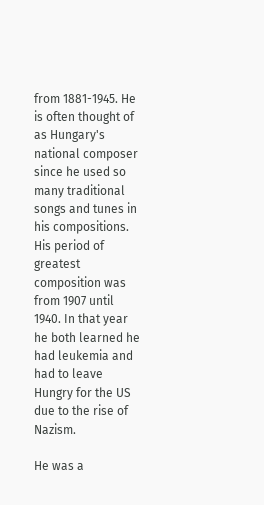from 1881-1945. He is often thought of as Hungary's national composer since he used so many traditional songs and tunes in his compositions. His period of greatest composition was from 1907 until 1940. In that year he both learned he had leukemia and had to leave Hungry for the US due to the rise of Nazism.

He was a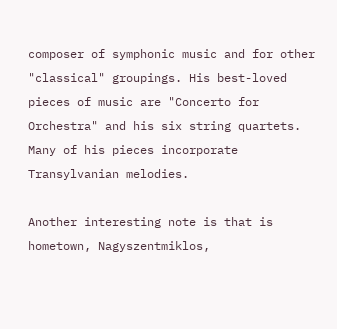composer of symphonic music and for other "classical" groupings. His best-loved pieces of music are "Concerto for Orchestra" and his six string quartets. Many of his pieces incorporate Transylvanian melodies.

Another interesting note is that is hometown, Nagyszentmiklos,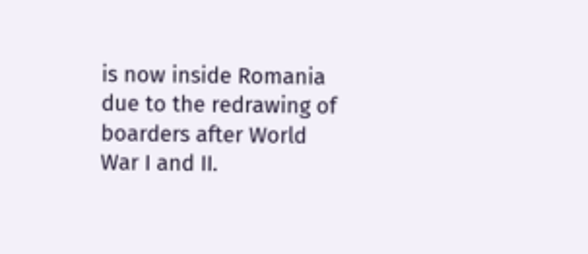is now inside Romania due to the redrawing of boarders after World War I and II.